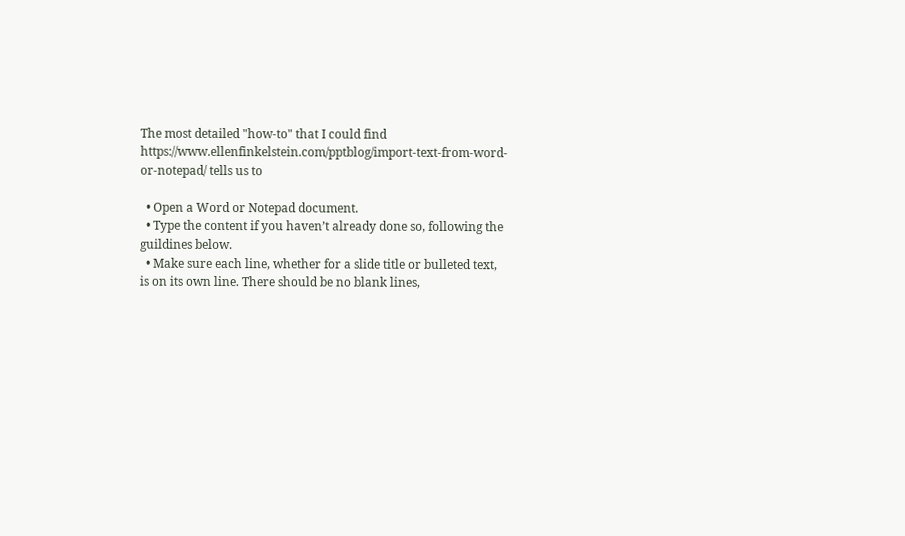The most detailed "how-to" that I could find https://www.ellenfinkelstein.com/pptblog/import-text-from-word-or-notepad/ tells us to

  • Open a Word or Notepad document.
  • Type the content if you haven’t already done so, following the guildines below.
  • Make sure each line, whether for a slide title or bulleted text, is on its own line. There should be no blank lines,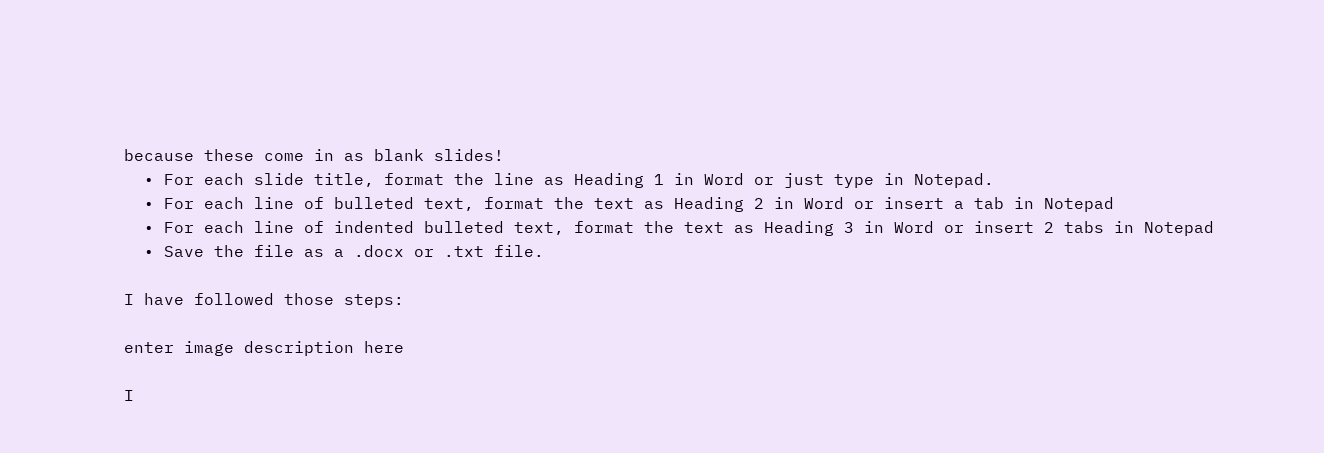because these come in as blank slides!
  • For each slide title, format the line as Heading 1 in Word or just type in Notepad.
  • For each line of bulleted text, format the text as Heading 2 in Word or insert a tab in Notepad
  • For each line of indented bulleted text, format the text as Heading 3 in Word or insert 2 tabs in Notepad
  • Save the file as a .docx or .txt file.

I have followed those steps:

enter image description here

I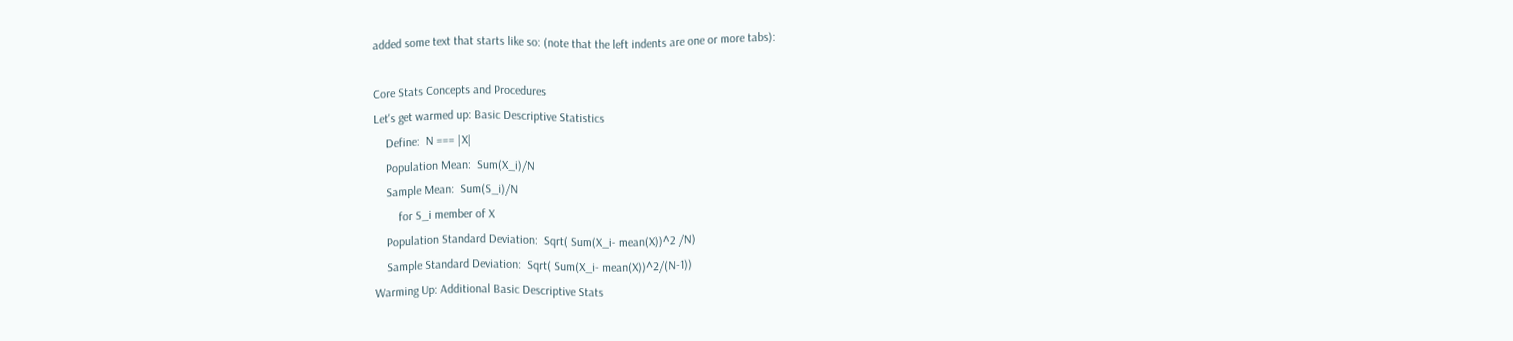added some text that starts like so: (note that the left indents are one or more tabs):

Core Stats Concepts and Procedures
Let's get warmed up: Basic Descriptive Statistics
    Define:  N === |X|
    Population Mean:  Sum(X_i)/N
    Sample Mean:  Sum(S_i)/N
        for S_i member of X
    Population Standard Deviation:  Sqrt( Sum(X_i- mean(X))^2 /N)
    Sample Standard Deviation:  Sqrt( Sum(X_i- mean(X))^2/(N-1))
Warming Up: Additional Basic Descriptive Stats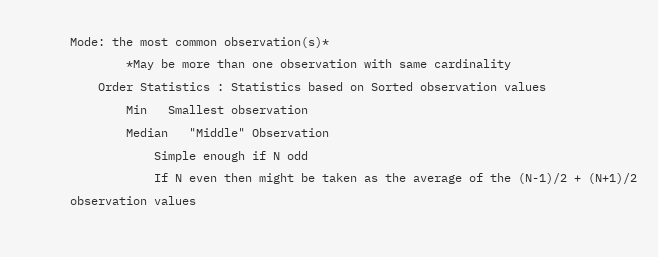Mode: the most common observation(s)*
        *May be more than one observation with same cardinality
    Order Statistics : Statistics based on Sorted observation values
        Min   Smallest observation
        Median   "Middle" Observation
            Simple enough if N odd
            If N even then might be taken as the average of the (N-1)/2 + (N+1)/2 observation values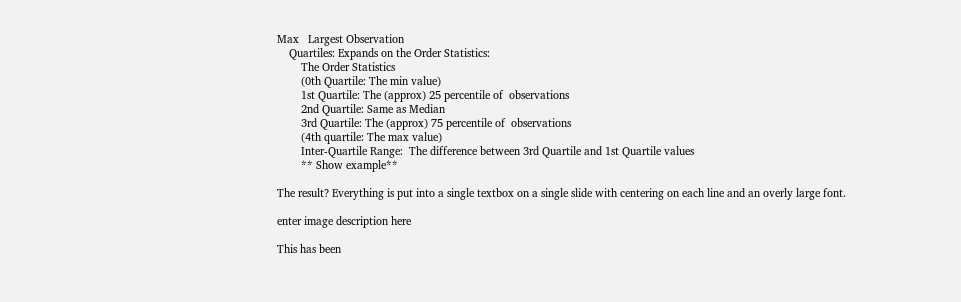Max   Largest Observation
    Quartiles: Expands on the Order Statistics:
        The Order Statistics
        (0th Quartile: The min value)
        1st Quartile: The (approx) 25 percentile of  observations
        2nd Quartile: Same as Median
        3rd Quartile: The (approx) 75 percentile of  observations
        (4th quartile: The max value)
        Inter-Quartile Range:  The difference between 3rd Quartile and 1st Quartile values
        ** Show example**

The result? Everything is put into a single textbox on a single slide with centering on each line and an overly large font.

enter image description here

This has been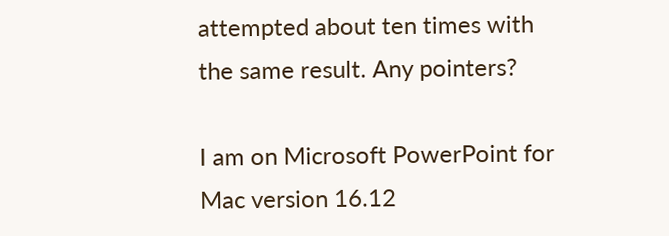attempted about ten times with the same result. Any pointers?

I am on Microsoft PowerPoint for Mac version 16.12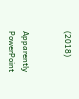(2018)


Apparently PowerPoint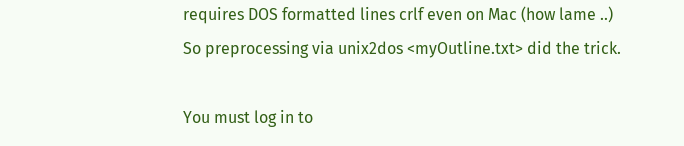requires DOS formatted lines crlf even on Mac (how lame ..) So preprocessing via unix2dos <myOutline.txt> did the trick.

You must log in to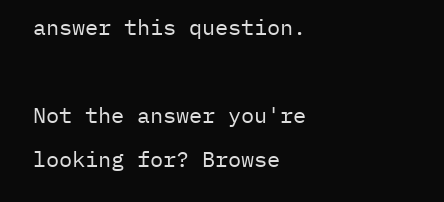answer this question.

Not the answer you're looking for? Browse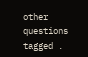other questions tagged .